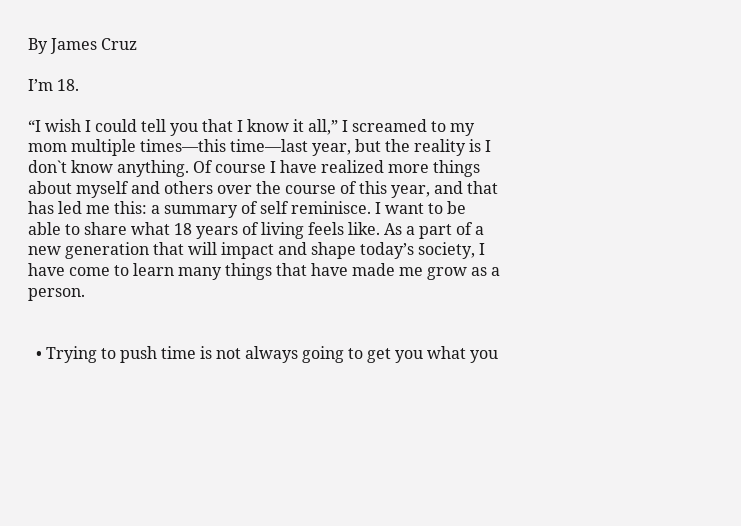By James Cruz

I’m 18.

“I wish I could tell you that I know it all,” I screamed to my mom multiple times—this time—last year, but the reality is I don`t know anything. Of course I have realized more things about myself and others over the course of this year, and that has led me this: a summary of self reminisce. I want to be able to share what 18 years of living feels like. As a part of a new generation that will impact and shape today’s society, I have come to learn many things that have made me grow as a person.


  • Trying to push time is not always going to get you what you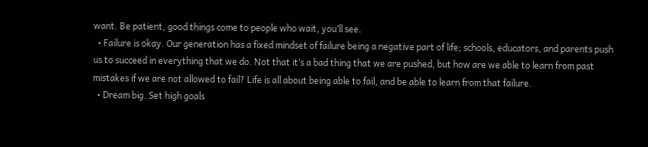want. Be patient, good things come to people who wait, you’ll see.
  • Failure is okay. Our generation has a fixed mindset of failure being a negative part of life; schools, educators, and parents push us to succeed in everything that we do. Not that it’s a bad thing that we are pushed, but how are we able to learn from past mistakes if we are not allowed to fail? Life is all about being able to fail, and be able to learn from that failure.
  • Dream big. Set high goals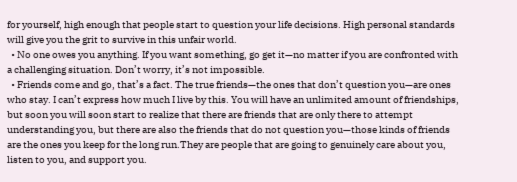for yourself, high enough that people start to question your life decisions. High personal standards will give you the grit to survive in this unfair world.
  • No one owes you anything. If you want something, go get it—no matter if you are confronted with a challenging situation. Don’t worry, it’s not impossible.
  • Friends come and go, that’s a fact. The true friends—the ones that don’t question you—are ones who stay. I can’t express how much I live by this. You will have an unlimited amount of friendships, but soon you will soon start to realize that there are friends that are only there to attempt understanding you, but there are also the friends that do not question you—those kinds of friends are the ones you keep for the long run.They are people that are going to genuinely care about you, listen to you, and support you.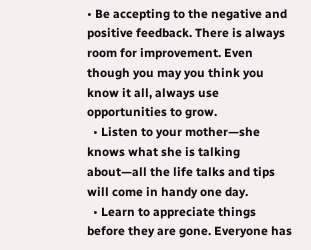• Be accepting to the negative and positive feedback. There is always room for improvement. Even though you may you think you know it all, always use opportunities to grow.
  • Listen to your mother—she knows what she is talking about—all the life talks and tips will come in handy one day.
  • Learn to appreciate things before they are gone. Everyone has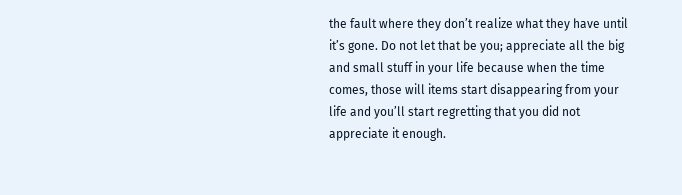the fault where they don’t realize what they have until it’s gone. Do not let that be you; appreciate all the big and small stuff in your life because when the time comes, those will items start disappearing from your life and you’ll start regretting that you did not appreciate it enough.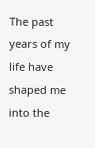The past years of my life have shaped me into the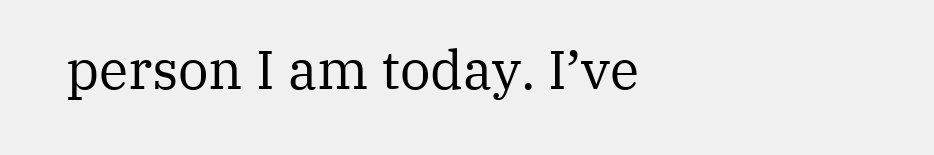person I am today. I’ve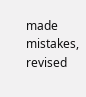made mistakes, revised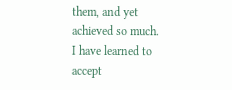them, and yet achieved so much. I have learned to accept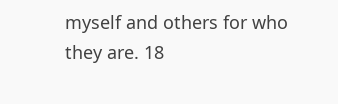myself and others for who they are. 18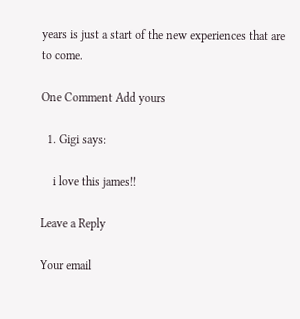years is just a start of the new experiences that are to come.

One Comment Add yours

  1. Gigi says:

    i love this james!!

Leave a Reply

Your email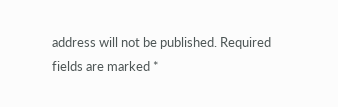address will not be published. Required fields are marked *